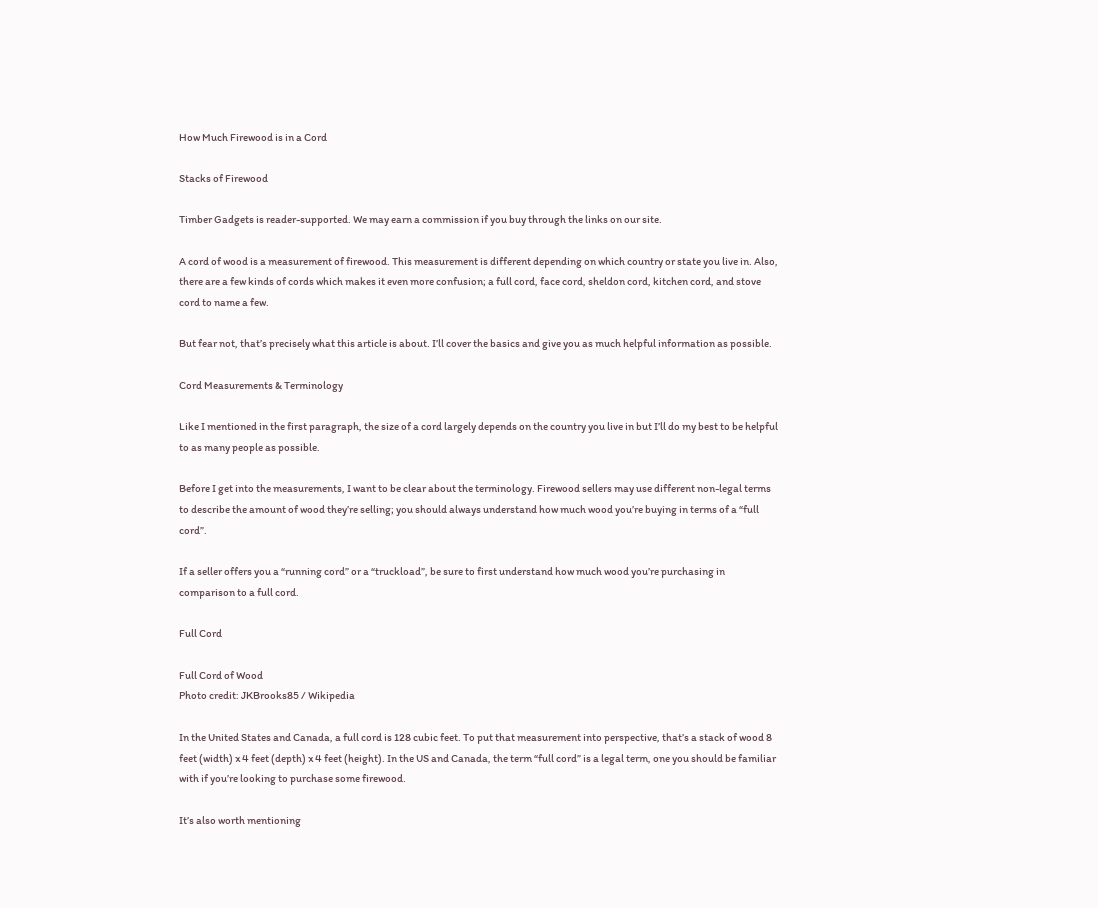How Much Firewood is in a Cord

Stacks of Firewood

Timber Gadgets is reader-supported. We may earn a commission if you buy through the links on our site.

A cord of wood is a measurement of firewood. This measurement is different depending on which country or state you live in. Also, there are a few kinds of cords which makes it even more confusion; a full cord, face cord, sheldon cord, kitchen cord, and stove cord to name a few.

But fear not, that’s precisely what this article is about. I’ll cover the basics and give you as much helpful information as possible.

Cord Measurements & Terminology

Like I mentioned in the first paragraph, the size of a cord largely depends on the country you live in but I’ll do my best to be helpful to as many people as possible.

Before I get into the measurements, I want to be clear about the terminology. Firewood sellers may use different non-legal terms to describe the amount of wood they’re selling; you should always understand how much wood you’re buying in terms of a “full cord”.

If a seller offers you a “running cord” or a “truckload”, be sure to first understand how much wood you’re purchasing in comparison to a full cord.

Full Cord

Full Cord of Wood
Photo credit: JKBrooks85 / Wikipedia

In the United States and Canada, a full cord is 128 cubic feet. To put that measurement into perspective, that’s a stack of wood 8 feet (width) x 4 feet (depth) x 4 feet (height). In the US and Canada, the term “full cord” is a legal term, one you should be familiar with if you’re looking to purchase some firewood.

It’s also worth mentioning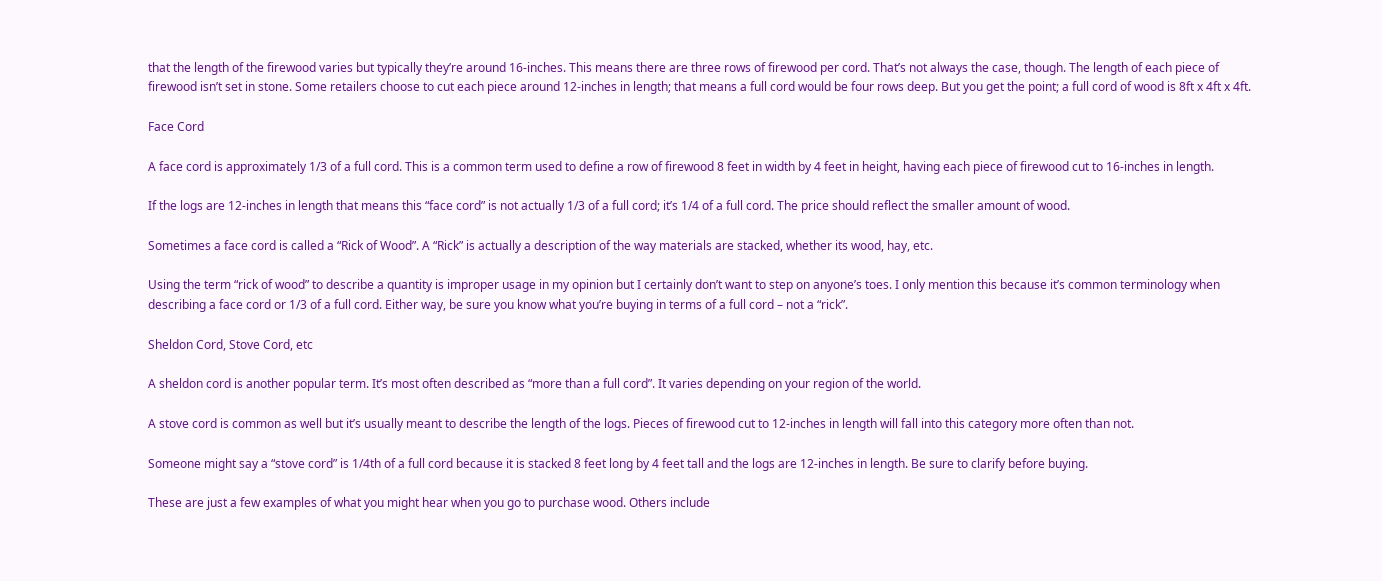that the length of the firewood varies but typically they’re around 16-inches. This means there are three rows of firewood per cord. That’s not always the case, though. The length of each piece of firewood isn’t set in stone. Some retailers choose to cut each piece around 12-inches in length; that means a full cord would be four rows deep. But you get the point; a full cord of wood is 8ft x 4ft x 4ft.

Face Cord

A face cord is approximately 1/3 of a full cord. This is a common term used to define a row of firewood 8 feet in width by 4 feet in height, having each piece of firewood cut to 16-inches in length.

If the logs are 12-inches in length that means this “face cord” is not actually 1/3 of a full cord; it’s 1/4 of a full cord. The price should reflect the smaller amount of wood.

Sometimes a face cord is called a “Rick of Wood”. A “Rick” is actually a description of the way materials are stacked, whether its wood, hay, etc.

Using the term “rick of wood” to describe a quantity is improper usage in my opinion but I certainly don’t want to step on anyone’s toes. I only mention this because it’s common terminology when describing a face cord or 1/3 of a full cord. Either way, be sure you know what you’re buying in terms of a full cord – not a “rick”.

Sheldon Cord, Stove Cord, etc

A sheldon cord is another popular term. It’s most often described as “more than a full cord”. It varies depending on your region of the world.

A stove cord is common as well but it’s usually meant to describe the length of the logs. Pieces of firewood cut to 12-inches in length will fall into this category more often than not.

Someone might say a “stove cord” is 1/4th of a full cord because it is stacked 8 feet long by 4 feet tall and the logs are 12-inches in length. Be sure to clarify before buying.

These are just a few examples of what you might hear when you go to purchase wood. Others include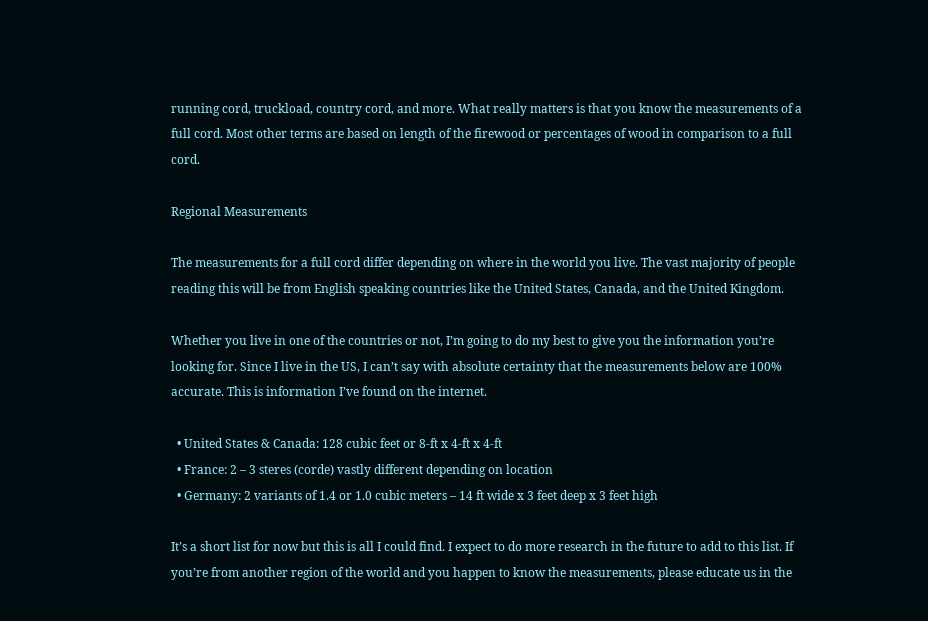running cord, truckload, country cord, and more. What really matters is that you know the measurements of a full cord. Most other terms are based on length of the firewood or percentages of wood in comparison to a full cord.

Regional Measurements

The measurements for a full cord differ depending on where in the world you live. The vast majority of people reading this will be from English speaking countries like the United States, Canada, and the United Kingdom.

Whether you live in one of the countries or not, I’m going to do my best to give you the information you’re looking for. Since I live in the US, I can’t say with absolute certainty that the measurements below are 100% accurate. This is information I’ve found on the internet.

  • United States & Canada: 128 cubic feet or 8-ft x 4-ft x 4-ft
  • France: 2 – 3 steres (corde) vastly different depending on location
  • Germany: 2 variants of 1.4 or 1.0 cubic meters – 14 ft wide x 3 feet deep x 3 feet high

It’s a short list for now but this is all I could find. I expect to do more research in the future to add to this list. If you’re from another region of the world and you happen to know the measurements, please educate us in the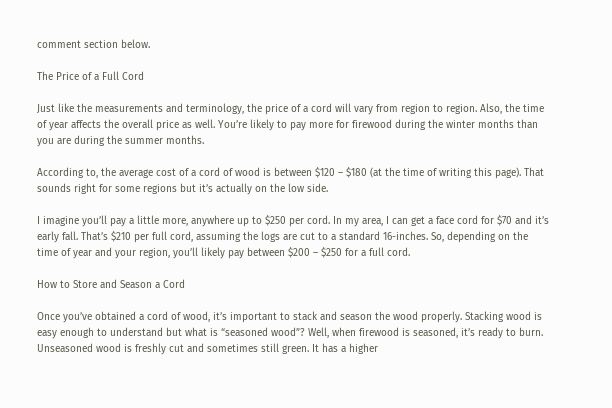comment section below.

The Price of a Full Cord

Just like the measurements and terminology, the price of a cord will vary from region to region. Also, the time of year affects the overall price as well. You’re likely to pay more for firewood during the winter months than you are during the summer months.

According to, the average cost of a cord of wood is between $120 – $180 (at the time of writing this page). That sounds right for some regions but it’s actually on the low side.

I imagine you’ll pay a little more, anywhere up to $250 per cord. In my area, I can get a face cord for $70 and it’s early fall. That’s $210 per full cord, assuming the logs are cut to a standard 16-inches. So, depending on the time of year and your region, you’ll likely pay between $200 – $250 for a full cord.

How to Store and Season a Cord

Once you’ve obtained a cord of wood, it’s important to stack and season the wood properly. Stacking wood is easy enough to understand but what is “seasoned wood”? Well, when firewood is seasoned, it’s ready to burn. Unseasoned wood is freshly cut and sometimes still green. It has a higher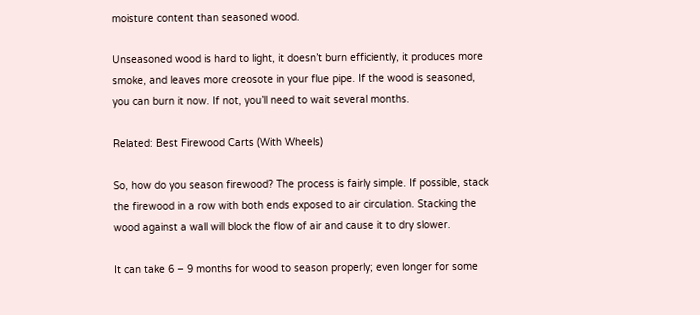moisture content than seasoned wood.

Unseasoned wood is hard to light, it doesn’t burn efficiently, it produces more smoke, and leaves more creosote in your flue pipe. If the wood is seasoned, you can burn it now. If not, you’ll need to wait several months.

Related: Best Firewood Carts (With Wheels)

So, how do you season firewood? The process is fairly simple. If possible, stack the firewood in a row with both ends exposed to air circulation. Stacking the wood against a wall will block the flow of air and cause it to dry slower.

It can take 6 – 9 months for wood to season properly; even longer for some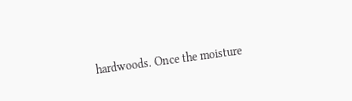hardwoods. Once the moisture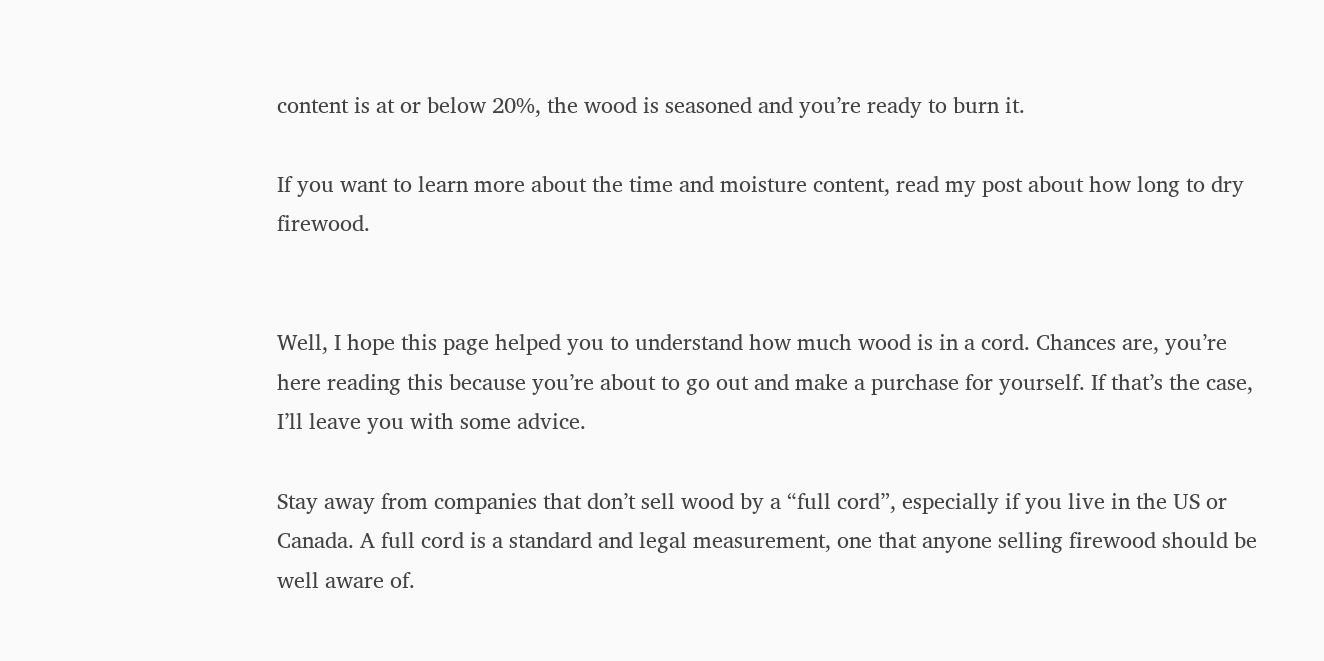content is at or below 20%, the wood is seasoned and you’re ready to burn it.

If you want to learn more about the time and moisture content, read my post about how long to dry firewood.


Well, I hope this page helped you to understand how much wood is in a cord. Chances are, you’re here reading this because you’re about to go out and make a purchase for yourself. If that’s the case, I’ll leave you with some advice.

Stay away from companies that don’t sell wood by a “full cord”, especially if you live in the US or Canada. A full cord is a standard and legal measurement, one that anyone selling firewood should be well aware of.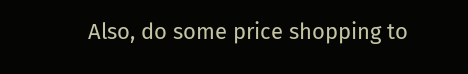Also, do some price shopping to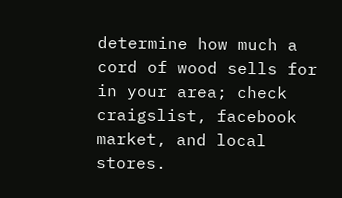determine how much a cord of wood sells for in your area; check craigslist, facebook market, and local stores.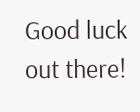Good luck out there!